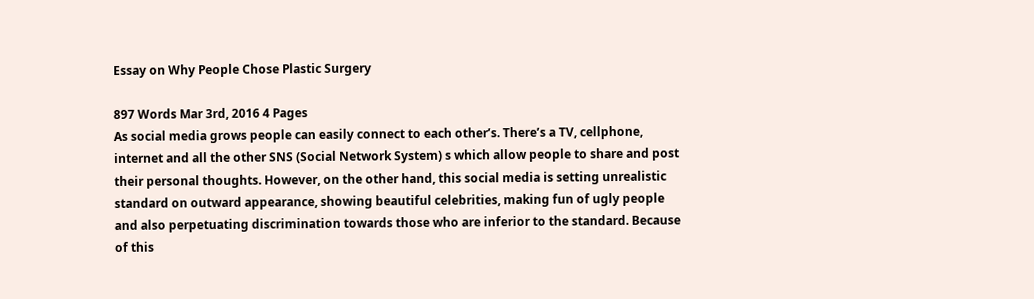Essay on Why People Chose Plastic Surgery

897 Words Mar 3rd, 2016 4 Pages
As social media grows people can easily connect to each other’s. There’s a TV, cellphone, internet and all the other SNS (Social Network System) s which allow people to share and post their personal thoughts. However, on the other hand, this social media is setting unrealistic standard on outward appearance, showing beautiful celebrities, making fun of ugly people and also perpetuating discrimination towards those who are inferior to the standard. Because of this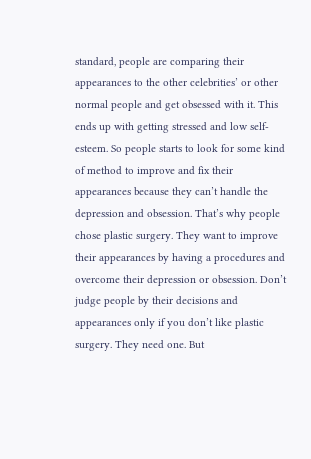standard, people are comparing their appearances to the other celebrities’ or other normal people and get obsessed with it. This ends up with getting stressed and low self-esteem. So people starts to look for some kind of method to improve and fix their appearances because they can’t handle the depression and obsession. That’s why people chose plastic surgery. They want to improve their appearances by having a procedures and overcome their depression or obsession. Don’t judge people by their decisions and appearances only if you don’t like plastic surgery. They need one. But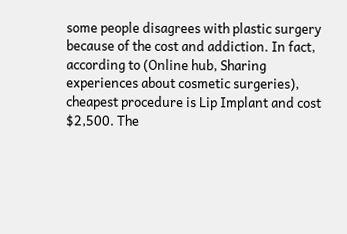some people disagrees with plastic surgery because of the cost and addiction. In fact, according to (Online hub, Sharing experiences about cosmetic surgeries), cheapest procedure is Lip Implant and cost $2,500. The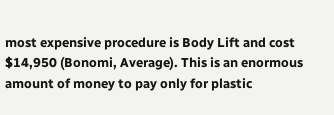most expensive procedure is Body Lift and cost $14,950 (Bonomi, Average). This is an enormous amount of money to pay only for plastic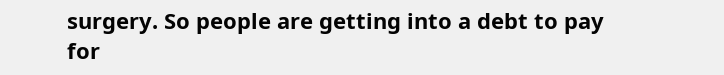surgery. So people are getting into a debt to pay for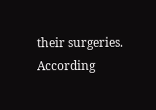their surgeries. According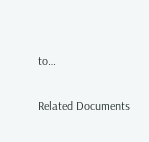to…

Related Documents